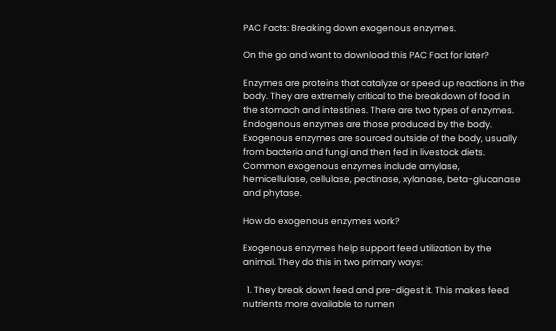PAC Facts: Breaking down exogenous enzymes.

On the go and want to download this PAC Fact for later?

Enzymes are proteins that catalyze or speed up reactions in the body. They are extremely critical to the breakdown of food in the stomach and intestines. There are two types of enzymes. Endogenous enzymes are those produced by the body. Exogenous enzymes are sourced outside of the body, usually from bacteria and fungi and then fed in livestock diets. Common exogenous enzymes include amylase, hemicellulase, cellulase, pectinase, xylanase, beta-glucanase and phytase.

How do exogenous enzymes work?

Exogenous enzymes help support feed utilization by the animal. They do this in two primary ways:

  1. They break down feed and pre-digest it. This makes feed nutrients more available to rumen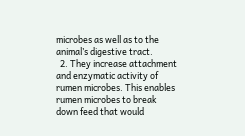microbes as well as to the animal’s digestive tract.
  2. They increase attachment and enzymatic activity of rumen microbes. This enables rumen microbes to break down feed that would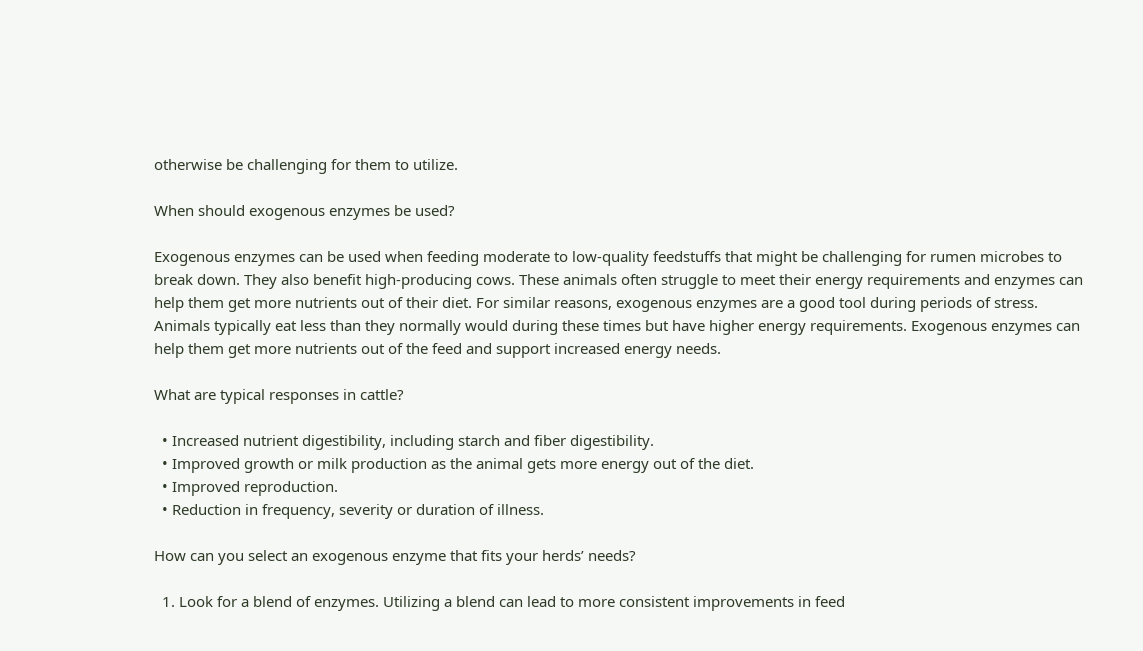otherwise be challenging for them to utilize.

When should exogenous enzymes be used?

Exogenous enzymes can be used when feeding moderate to low-quality feedstuffs that might be challenging for rumen microbes to break down. They also benefit high-producing cows. These animals often struggle to meet their energy requirements and enzymes can help them get more nutrients out of their diet. For similar reasons, exogenous enzymes are a good tool during periods of stress. Animals typically eat less than they normally would during these times but have higher energy requirements. Exogenous enzymes can help them get more nutrients out of the feed and support increased energy needs.

What are typical responses in cattle?

  • Increased nutrient digestibility, including starch and fiber digestibility.
  • Improved growth or milk production as the animal gets more energy out of the diet.
  • Improved reproduction.
  • Reduction in frequency, severity or duration of illness.

How can you select an exogenous enzyme that fits your herds’ needs?

  1. Look for a blend of enzymes. Utilizing a blend can lead to more consistent improvements in feed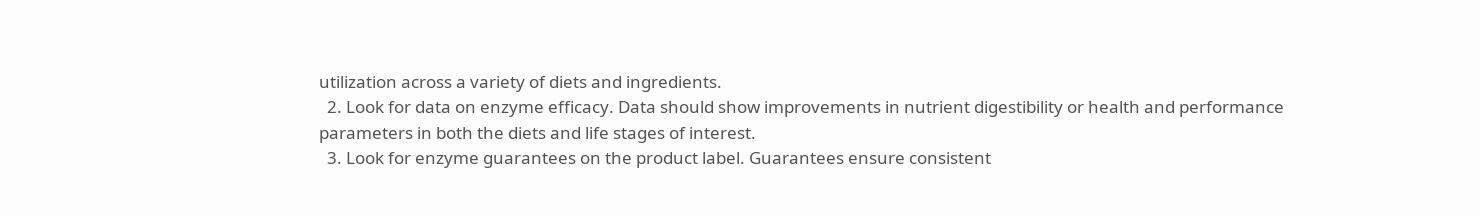utilization across a variety of diets and ingredients.
  2. Look for data on enzyme efficacy. Data should show improvements in nutrient digestibility or health and performance parameters in both the diets and life stages of interest.
  3. Look for enzyme guarantees on the product label. Guarantees ensure consistent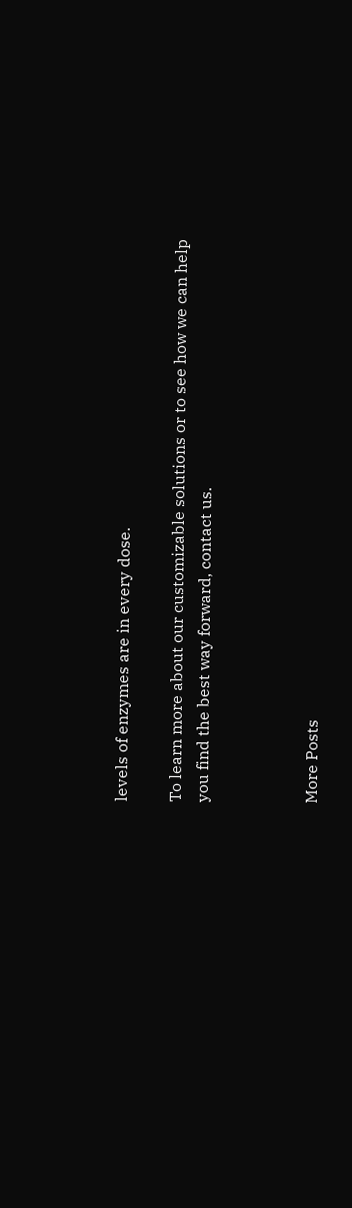levels of enzymes are in every dose.

To learn more about our customizable solutions or to see how we can help you find the best way forward, contact us.



More Posts